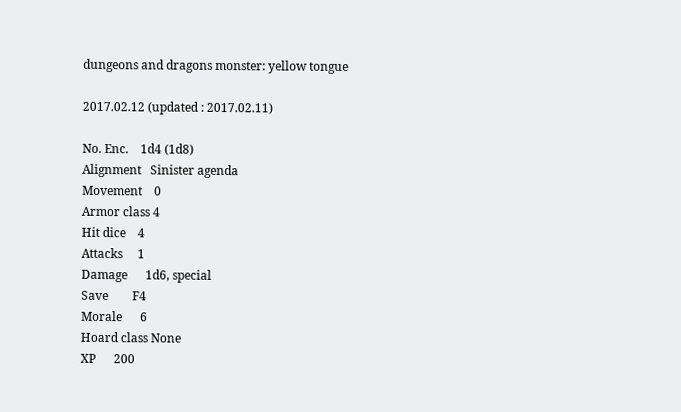dungeons and dragons monster: yellow tongue

2017.02.12 (updated : 2017.02.11)

No. Enc.    1d4 (1d8)
Alignment   Sinister agenda
Movement    0
Armor class 4
Hit dice    4
Attacks     1
Damage      1d6, special
Save        F4
Morale      6
Hoard class None
XP      200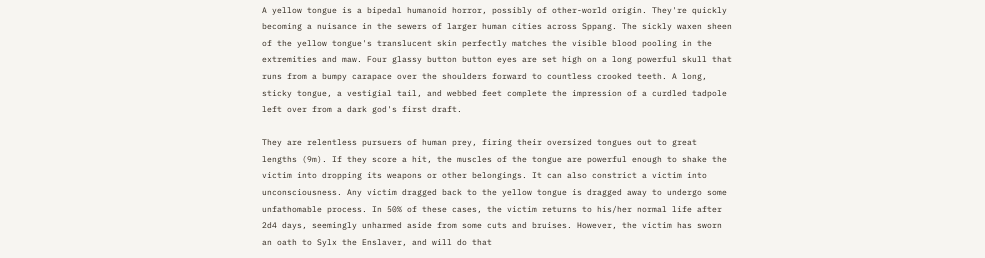A yellow tongue is a bipedal humanoid horror, possibly of other-world origin. They're quickly becoming a nuisance in the sewers of larger human cities across Sppang. The sickly waxen sheen of the yellow tongue's translucent skin perfectly matches the visible blood pooling in the extremities and maw. Four glassy button button eyes are set high on a long powerful skull that runs from a bumpy carapace over the shoulders forward to countless crooked teeth. A long, sticky tongue, a vestigial tail, and webbed feet complete the impression of a curdled tadpole left over from a dark god's first draft.

They are relentless pursuers of human prey, firing their oversized tongues out to great lengths (9m). If they score a hit, the muscles of the tongue are powerful enough to shake the victim into dropping its weapons or other belongings. It can also constrict a victim into unconsciousness. Any victim dragged back to the yellow tongue is dragged away to undergo some unfathomable process. In 50% of these cases, the victim returns to his/her normal life after 2d4 days, seemingly unharmed aside from some cuts and bruises. However, the victim has sworn an oath to Sylx the Enslaver, and will do that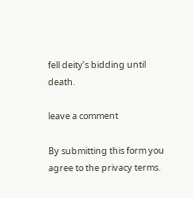fell deity’s bidding until death.

leave a comment

By submitting this form you agree to the privacy terms.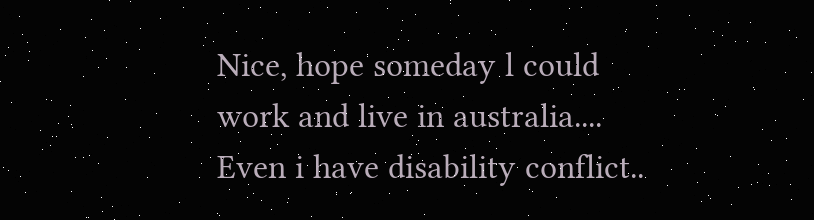Nice, hope someday l could work and live in australia.... Even i have disability conflict..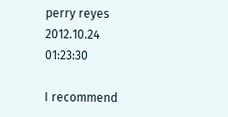perry reyes
2012.10.24 01:23:30

I recommend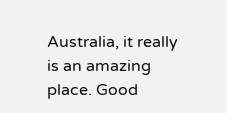Australia, it really is an amazing place. Good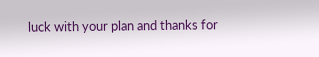luck with your plan and thanks for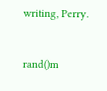writing, Perry.


rand()m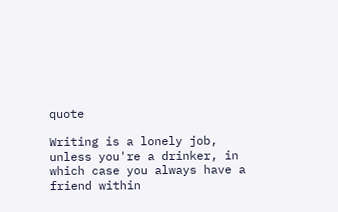quote

Writing is a lonely job, unless you're a drinker, in which case you always have a friend within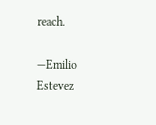reach.

—Emilio Estevez